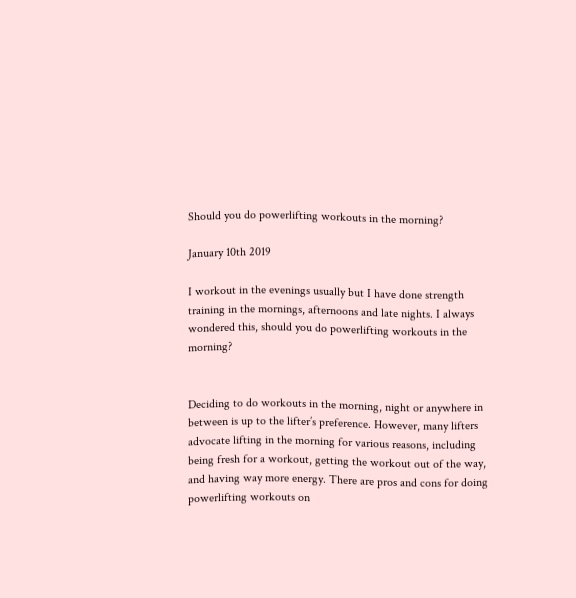Should you do powerlifting workouts in the morning?

January 10th 2019

I workout in the evenings usually but I have done strength training in the mornings, afternoons and late nights. I always wondered this, should you do powerlifting workouts in the morning?


Deciding to do workouts in the morning, night or anywhere in between is up to the lifter’s preference. However, many lifters advocate lifting in the morning for various reasons, including being fresh for a workout, getting the workout out of the way, and having way more energy. There are pros and cons for doing powerlifting workouts on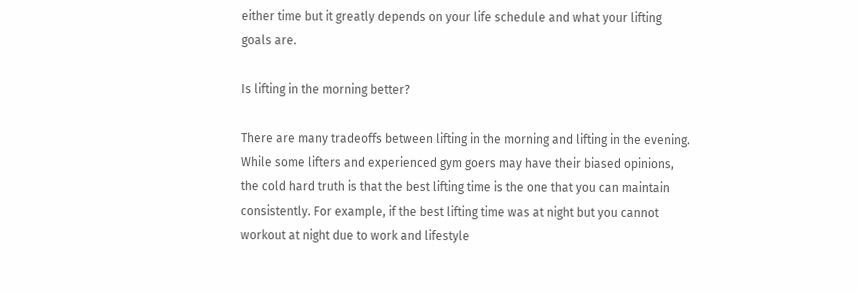either time but it greatly depends on your life schedule and what your lifting goals are.

Is lifting in the morning better?

There are many tradeoffs between lifting in the morning and lifting in the evening. While some lifters and experienced gym goers may have their biased opinions, the cold hard truth is that the best lifting time is the one that you can maintain consistently. For example, if the best lifting time was at night but you cannot workout at night due to work and lifestyle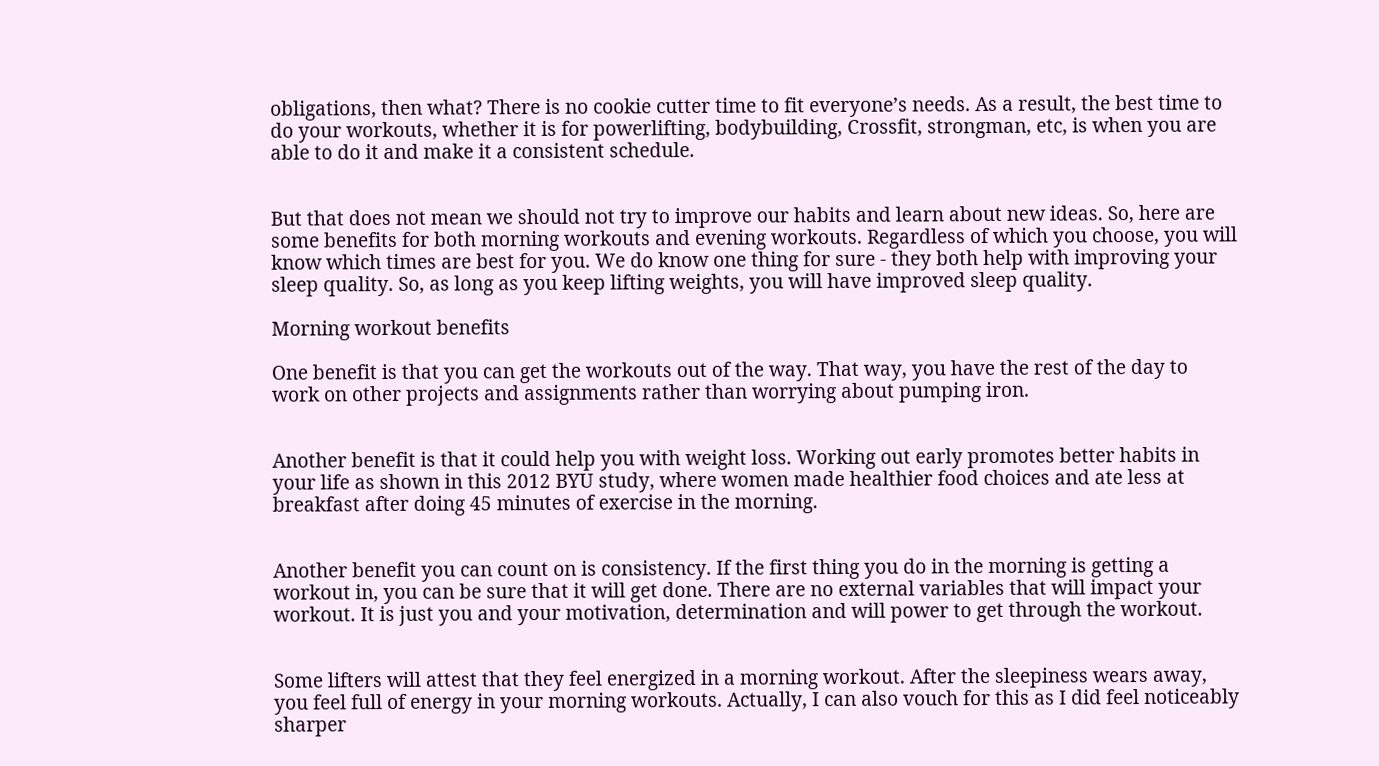obligations, then what? There is no cookie cutter time to fit everyone’s needs. As a result, the best time to do your workouts, whether it is for powerlifting, bodybuilding, Crossfit, strongman, etc, is when you are able to do it and make it a consistent schedule.


But that does not mean we should not try to improve our habits and learn about new ideas. So, here are some benefits for both morning workouts and evening workouts. Regardless of which you choose, you will know which times are best for you. We do know one thing for sure - they both help with improving your sleep quality. So, as long as you keep lifting weights, you will have improved sleep quality.

Morning workout benefits

One benefit is that you can get the workouts out of the way. That way, you have the rest of the day to work on other projects and assignments rather than worrying about pumping iron.


Another benefit is that it could help you with weight loss. Working out early promotes better habits in your life as shown in this 2012 BYU study, where women made healthier food choices and ate less at breakfast after doing 45 minutes of exercise in the morning.


Another benefit you can count on is consistency. If the first thing you do in the morning is getting a workout in, you can be sure that it will get done. There are no external variables that will impact your workout. It is just you and your motivation, determination and will power to get through the workout.


Some lifters will attest that they feel energized in a morning workout. After the sleepiness wears away, you feel full of energy in your morning workouts. Actually, I can also vouch for this as I did feel noticeably sharper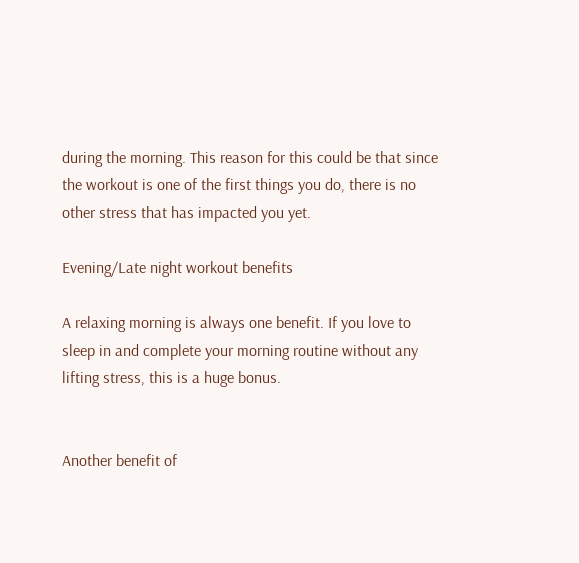during the morning. This reason for this could be that since the workout is one of the first things you do, there is no other stress that has impacted you yet.

Evening/Late night workout benefits

A relaxing morning is always one benefit. If you love to sleep in and complete your morning routine without any lifting stress, this is a huge bonus.


Another benefit of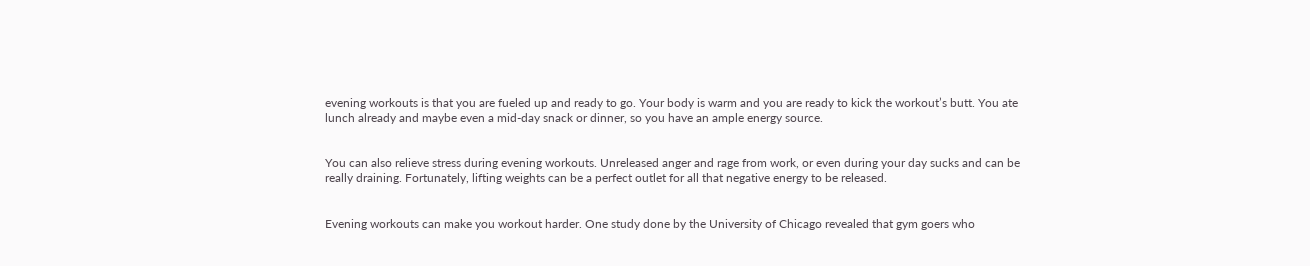evening workouts is that you are fueled up and ready to go. Your body is warm and you are ready to kick the workout’s butt. You ate lunch already and maybe even a mid-day snack or dinner, so you have an ample energy source.


You can also relieve stress during evening workouts. Unreleased anger and rage from work, or even during your day sucks and can be really draining. Fortunately, lifting weights can be a perfect outlet for all that negative energy to be released.


Evening workouts can make you workout harder. One study done by the University of Chicago revealed that gym goers who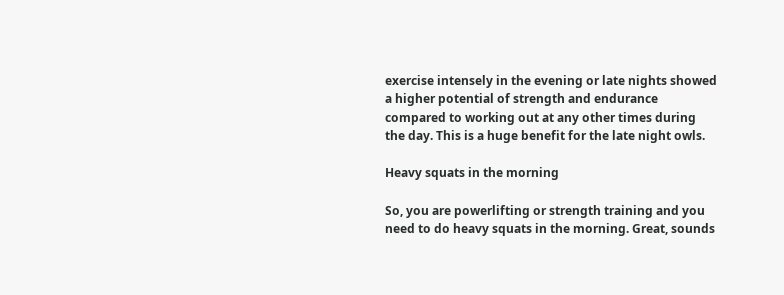exercise intensely in the evening or late nights showed a higher potential of strength and endurance compared to working out at any other times during the day. This is a huge benefit for the late night owls.

Heavy squats in the morning

So, you are powerlifting or strength training and you need to do heavy squats in the morning. Great, sounds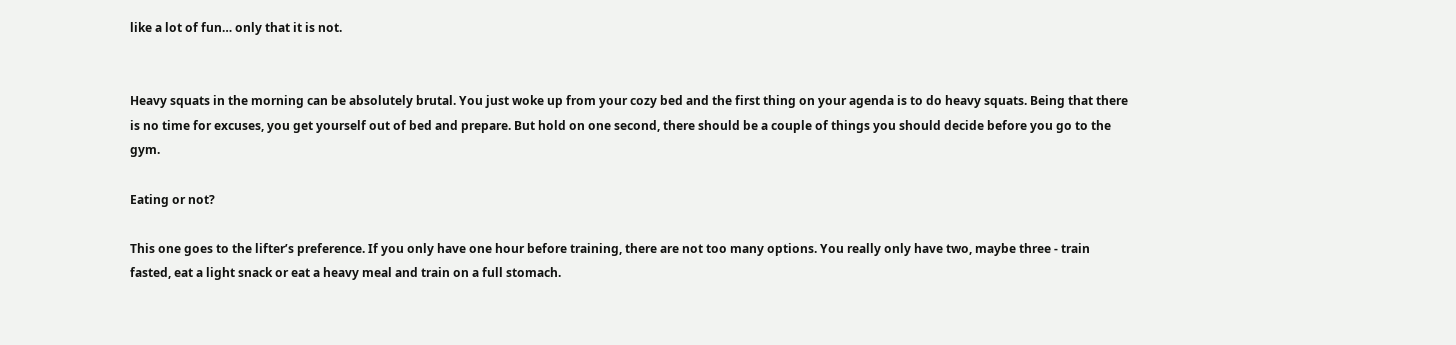like a lot of fun… only that it is not.


Heavy squats in the morning can be absolutely brutal. You just woke up from your cozy bed and the first thing on your agenda is to do heavy squats. Being that there is no time for excuses, you get yourself out of bed and prepare. But hold on one second, there should be a couple of things you should decide before you go to the gym.

Eating or not?

This one goes to the lifter’s preference. If you only have one hour before training, there are not too many options. You really only have two, maybe three - train fasted, eat a light snack or eat a heavy meal and train on a full stomach.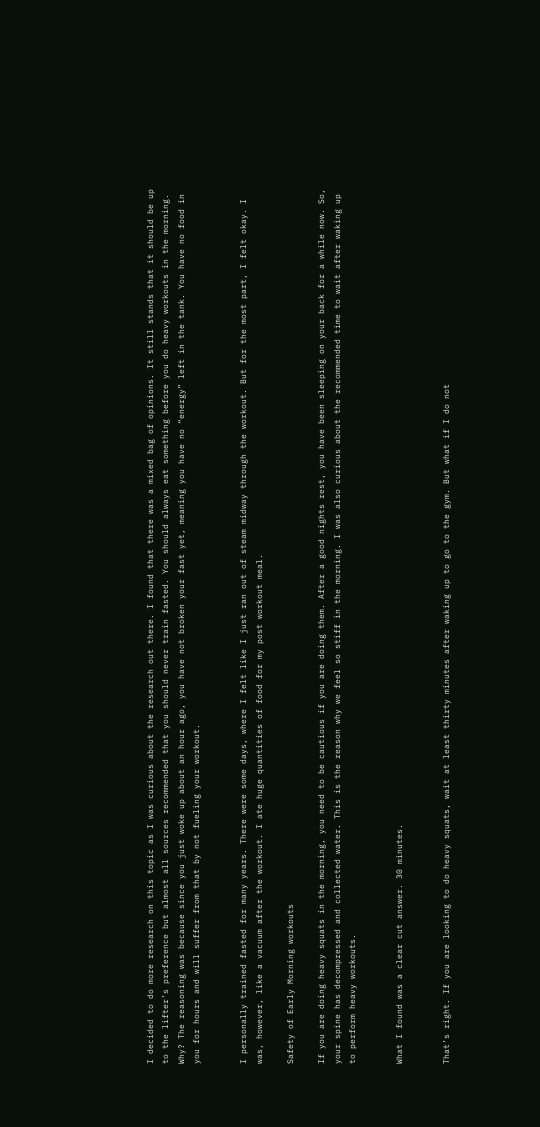I decided to do more research on this topic as I was curious about the research out there. I found that there was a mixed bag of opinions. It still stands that it should be up to the lifter’s preference but almost all sources recommended that you should never train fasted. You should always eat something before you do heavy workouts in the morning. Why? The reasoning was because since you just woke up about an hour ago, you have not broken your fast yet, meaning you have no “energy” left in the tank. You have no food in you for hours and will suffer from that by not fueling your workout.


I personally trained fasted for many years. There were some days, where I felt like I just ran out of steam midway through the workout. But for the most part, I felt okay. I was, however, like a vacuum after the workout. I ate huge quantities of food for my post workout meal.

Safety of Early Morning workouts

If you are doing heavy squats in the morning, you need to be cautious if you are doing them. After a good nights rest, you have been sleeping on your back for a while now. So, your spine has decompressed and collected water. This is the reason why we feel so stiff in the morning. I was also curious about the recommended time to wait after waking up to perform heavy workouts.


What I found was a clear cut answer. 30 minutes.


That’s right. If you are looking to do heavy squats, wait at least thirty minutes after waking up to go to the gym. But what if I do not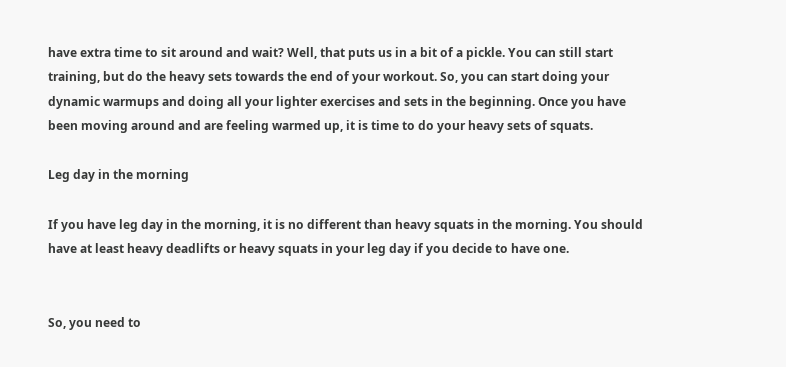have extra time to sit around and wait? Well, that puts us in a bit of a pickle. You can still start training, but do the heavy sets towards the end of your workout. So, you can start doing your dynamic warmups and doing all your lighter exercises and sets in the beginning. Once you have been moving around and are feeling warmed up, it is time to do your heavy sets of squats.

Leg day in the morning

If you have leg day in the morning, it is no different than heavy squats in the morning. You should have at least heavy deadlifts or heavy squats in your leg day if you decide to have one.


So, you need to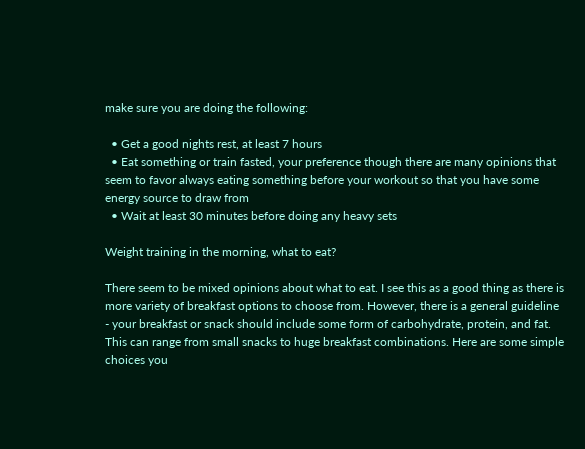make sure you are doing the following:

  • Get a good nights rest, at least 7 hours
  • Eat something or train fasted, your preference though there are many opinions that seem to favor always eating something before your workout so that you have some energy source to draw from
  • Wait at least 30 minutes before doing any heavy sets

Weight training in the morning, what to eat?

There seem to be mixed opinions about what to eat. I see this as a good thing as there is more variety of breakfast options to choose from. However, there is a general guideline - your breakfast or snack should include some form of carbohydrate, protein, and fat. This can range from small snacks to huge breakfast combinations. Here are some simple choices you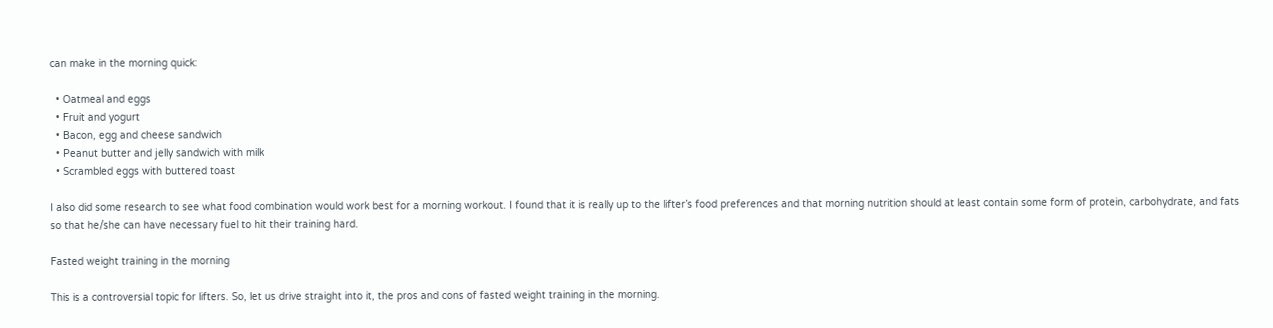can make in the morning quick:

  • Oatmeal and eggs
  • Fruit and yogurt
  • Bacon, egg and cheese sandwich
  • Peanut butter and jelly sandwich with milk
  • Scrambled eggs with buttered toast

I also did some research to see what food combination would work best for a morning workout. I found that it is really up to the lifter’s food preferences and that morning nutrition should at least contain some form of protein, carbohydrate, and fats so that he/she can have necessary fuel to hit their training hard.

Fasted weight training in the morning

This is a controversial topic for lifters. So, let us drive straight into it, the pros and cons of fasted weight training in the morning.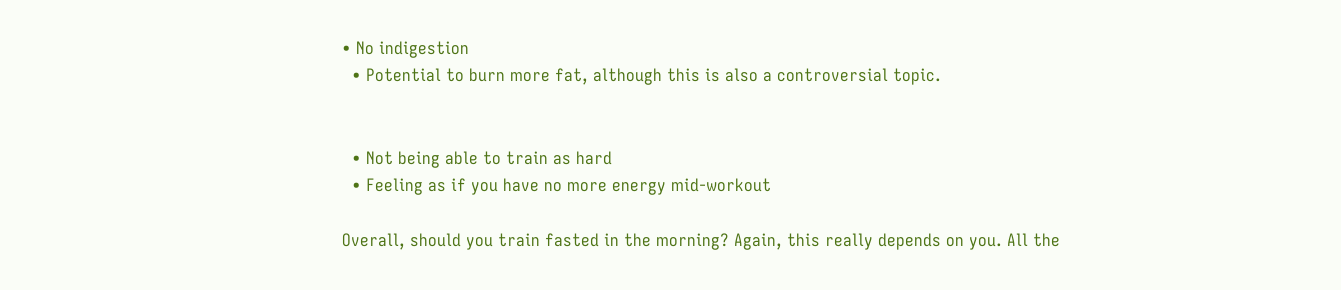• No indigestion
  • Potential to burn more fat, although this is also a controversial topic.


  • Not being able to train as hard
  • Feeling as if you have no more energy mid-workout

Overall, should you train fasted in the morning? Again, this really depends on you. All the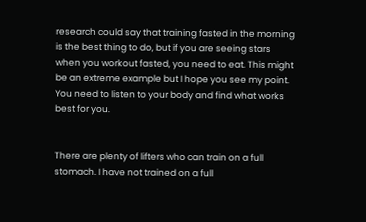research could say that training fasted in the morning is the best thing to do, but if you are seeing stars when you workout fasted, you need to eat. This might be an extreme example but I hope you see my point. You need to listen to your body and find what works best for you.


There are plenty of lifters who can train on a full stomach. I have not trained on a full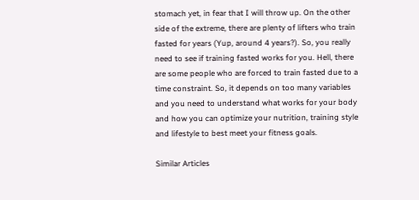stomach yet, in fear that I will throw up. On the other side of the extreme, there are plenty of lifters who train fasted for years (Yup, around 4 years?). So, you really need to see if training fasted works for you. Hell, there are some people who are forced to train fasted due to a time constraint. So, it depends on too many variables and you need to understand what works for your body and how you can optimize your nutrition, training style and lifestyle to best meet your fitness goals.

Similar Articles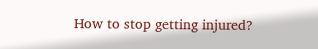How to stop getting injured?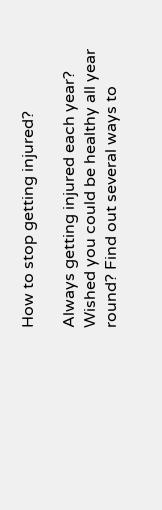How to stop getting injured?

Always getting injured each year? Wished you could be healthy all year round? Find out several ways to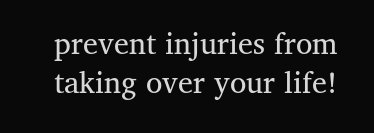prevent injuries from taking over your life!